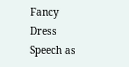Fancy Dress Speech as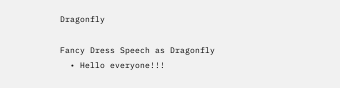Dragonfly

Fancy Dress Speech as Dragonfly
  • Hello everyone!!!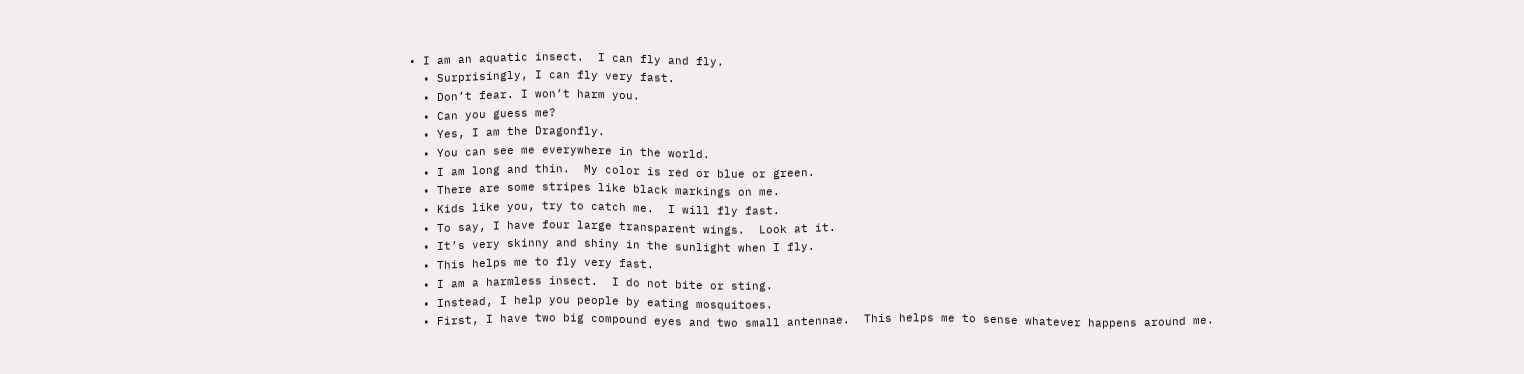• I am an aquatic insect.  I can fly and fly.
  • Surprisingly, I can fly very fast.
  • Don’t fear. I won’t harm you.
  • Can you guess me?
  • Yes, I am the Dragonfly.
  • You can see me everywhere in the world.
  • I am long and thin.  My color is red or blue or green.
  • There are some stripes like black markings on me.
  • Kids like you, try to catch me.  I will fly fast.
  • To say, I have four large transparent wings.  Look at it.
  • It’s very skinny and shiny in the sunlight when I fly.
  • This helps me to fly very fast.
  • I am a harmless insect.  I do not bite or sting.
  • Instead, I help you people by eating mosquitoes.
  • First, I have two big compound eyes and two small antennae.  This helps me to sense whatever happens around me.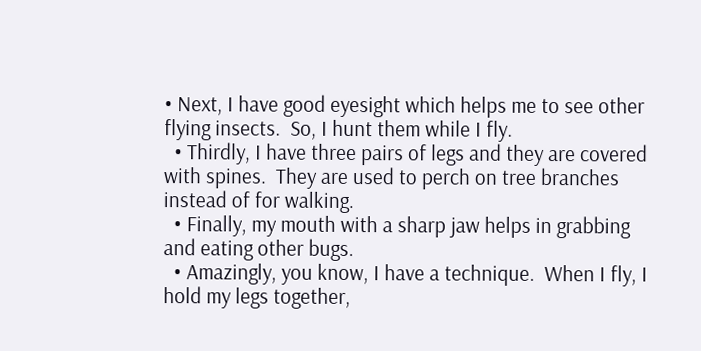• Next, I have good eyesight which helps me to see other flying insects.  So, I hunt them while I fly.
  • Thirdly, I have three pairs of legs and they are covered with spines.  They are used to perch on tree branches instead of for walking.
  • Finally, my mouth with a sharp jaw helps in grabbing and eating other bugs.
  • Amazingly, you know, I have a technique.  When I fly, I hold my legs together,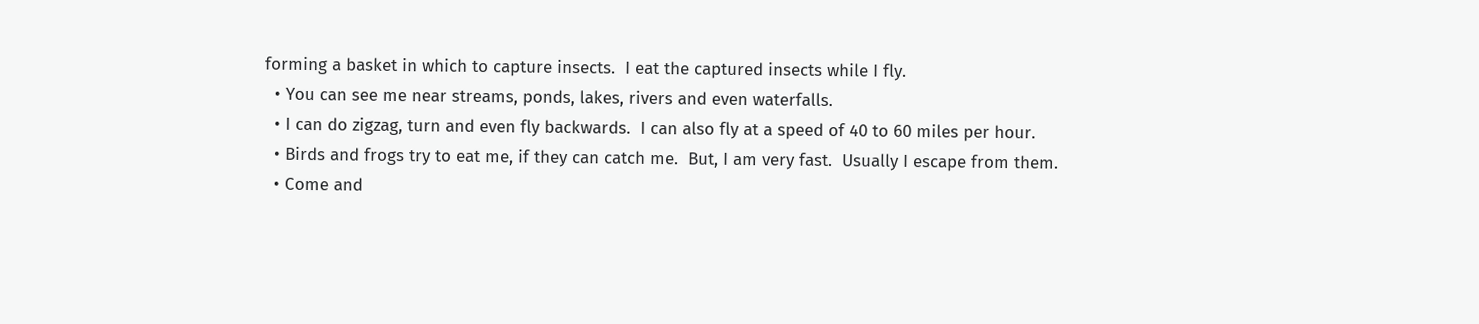forming a basket in which to capture insects.  I eat the captured insects while I fly.
  • You can see me near streams, ponds, lakes, rivers and even waterfalls.
  • I can do zigzag, turn and even fly backwards.  I can also fly at a speed of 40 to 60 miles per hour.
  • Birds and frogs try to eat me, if they can catch me.  But, I am very fast.  Usually I escape from them.
  • Come and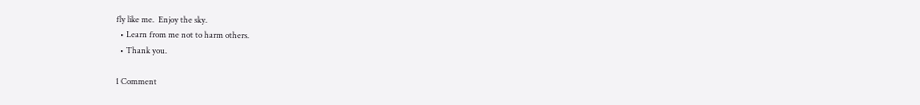fly like me.  Enjoy the sky.
  • Learn from me not to harm others.
  • Thank you.

1 Comment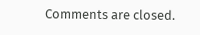Comments are closed.